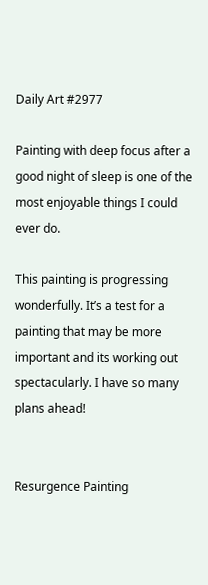Daily Art #2977

Painting with deep focus after a good night of sleep is one of the most enjoyable things I could ever do.

This painting is progressing wonderfully. It’s a test for a painting that may be more important and its working out spectacularly. I have so many plans ahead!


Resurgence Painting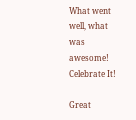What went well, what was awesome! Celebrate It!

Great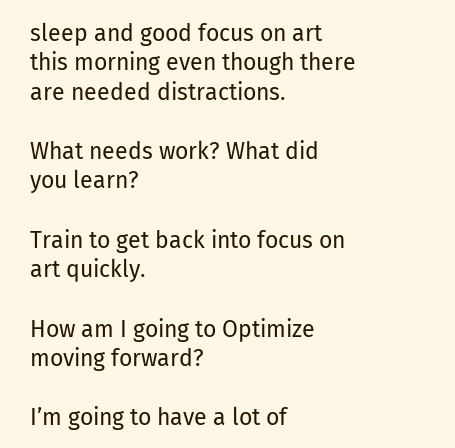sleep and good focus on art this morning even though there are needed distractions.

What needs work? What did you learn?

Train to get back into focus on art quickly.

How am I going to Optimize moving forward?

I’m going to have a lot of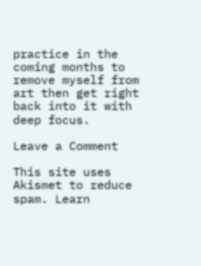practice in the coming months to remove myself from art then get right back into it with deep focus.

Leave a Comment

This site uses Akismet to reduce spam. Learn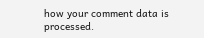how your comment data is processed.